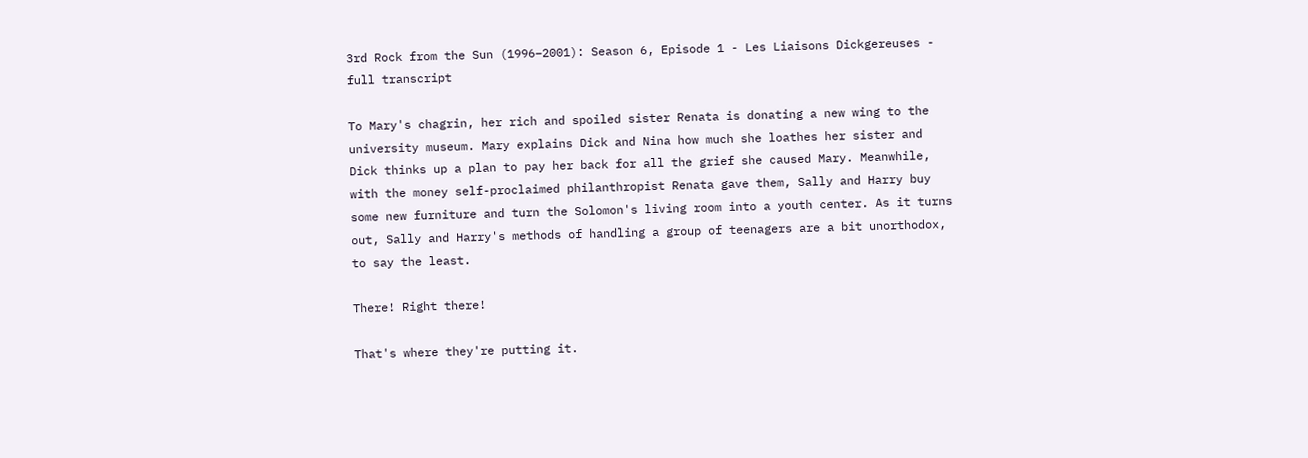3rd Rock from the Sun (1996–2001): Season 6, Episode 1 - Les Liaisons Dickgereuses - full transcript

To Mary's chagrin, her rich and spoiled sister Renata is donating a new wing to the university museum. Mary explains Dick and Nina how much she loathes her sister and Dick thinks up a plan to pay her back for all the grief she caused Mary. Meanwhile, with the money self-proclaimed philanthropist Renata gave them, Sally and Harry buy some new furniture and turn the Solomon's living room into a youth center. As it turns out, Sally and Harry's methods of handling a group of teenagers are a bit unorthodox, to say the least.

There! Right there!

That's where they're putting it.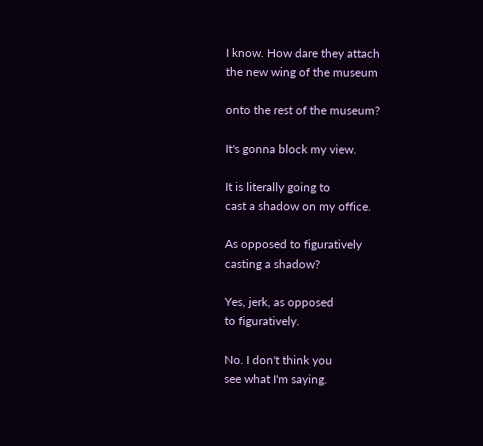I know. How dare they attach
the new wing of the museum

onto the rest of the museum?

It's gonna block my view.

It is literally going to
cast a shadow on my office.

As opposed to figuratively
casting a shadow?

Yes, jerk, as opposed
to figuratively.

No. I don't think you
see what I'm saying.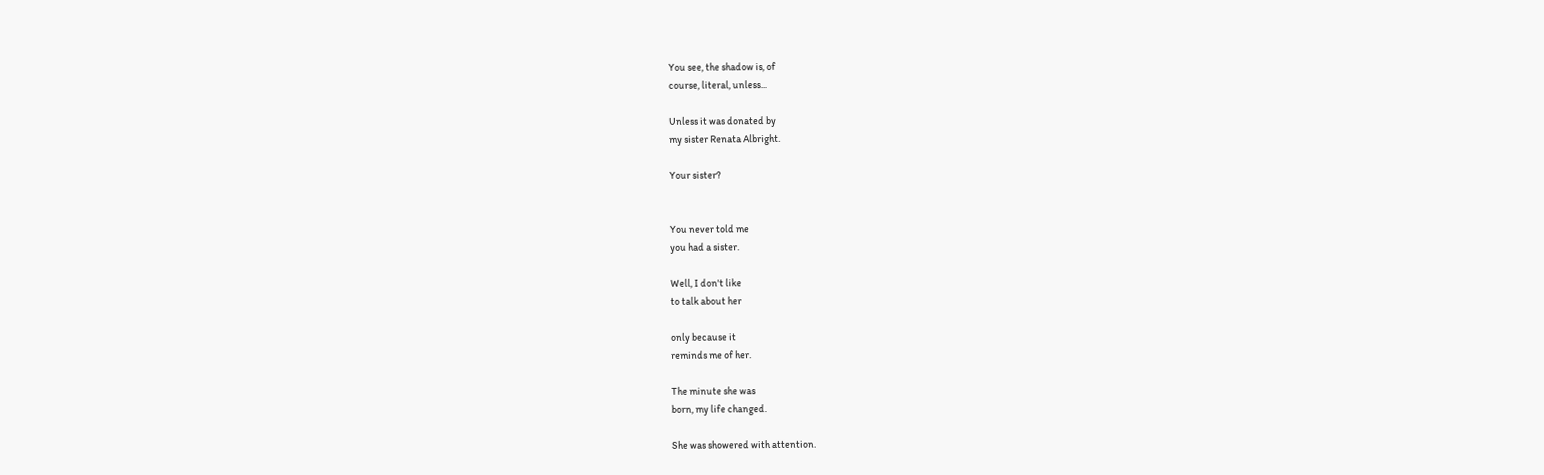You see, the shadow is, of
course, literal, unless...

Unless it was donated by
my sister Renata Albright.

Your sister?


You never told me
you had a sister.

Well, I don't like
to talk about her

only because it
reminds me of her.

The minute she was
born, my life changed.

She was showered with attention.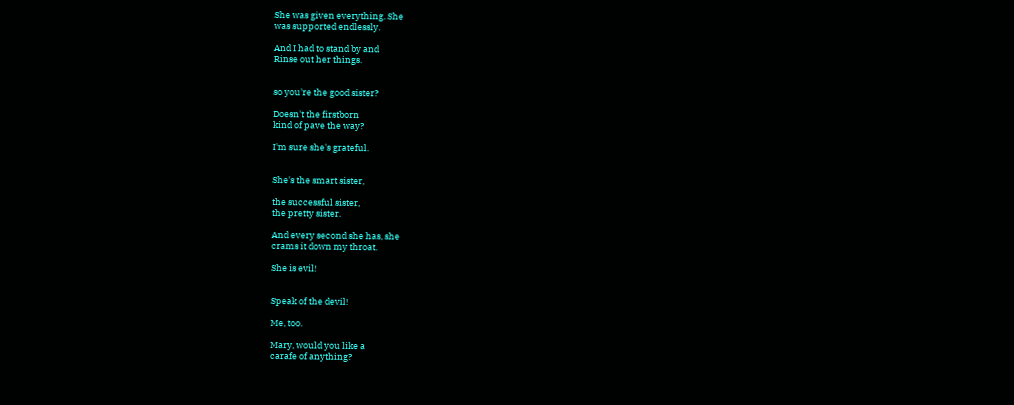She was given everything. She
was supported endlessly.

And I had to stand by and
Rinse out her things.


so you're the good sister?

Doesn't the firstborn
kind of pave the way?

I'm sure she's grateful.


She's the smart sister,

the successful sister,
the pretty sister.

And every second she has, she
crams it down my throat.

She is evil!


Speak of the devil!

Me, too.

Mary, would you like a
carafe of anything?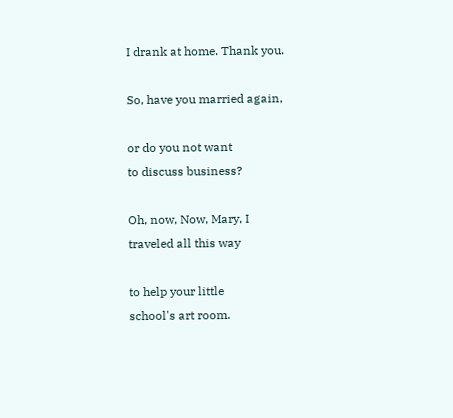I drank at home. Thank you.

So, have you married again,

or do you not want
to discuss business?

Oh, now, Now, Mary, I
traveled all this way

to help your little
school's art room.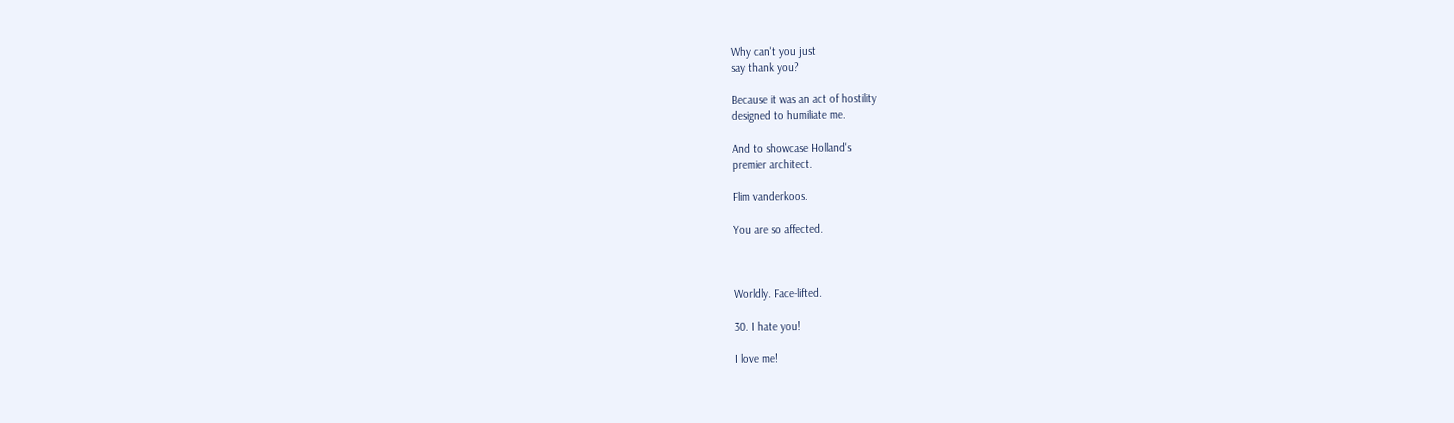Why can't you just
say thank you?

Because it was an act of hostility
designed to humiliate me.

And to showcase Holland's
premier architect.

Flim vanderkoos.

You are so affected.



Worldly. Face-lifted.

30. I hate you!

I love me!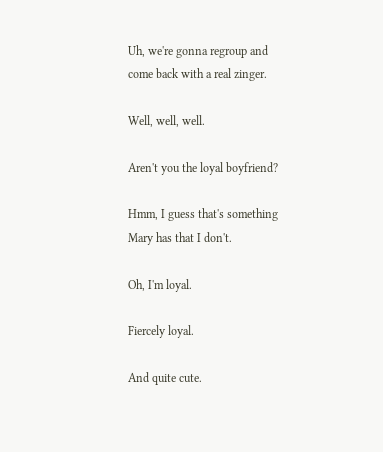Uh, we're gonna regroup and
come back with a real zinger.

Well, well, well.

Aren't you the loyal boyfriend?

Hmm, I guess that's something
Mary has that I don't.

Oh, I'm loyal.

Fiercely loyal.

And quite cute.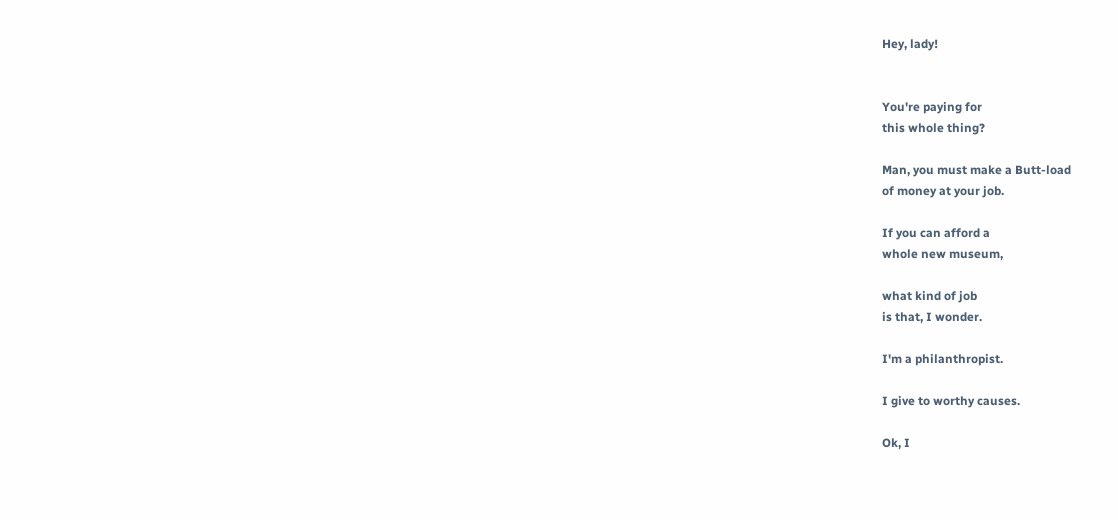Hey, lady!


You're paying for
this whole thing?

Man, you must make a Butt-load
of money at your job.

If you can afford a
whole new museum,

what kind of job
is that, I wonder.

I'm a philanthropist.

I give to worthy causes.

Ok, I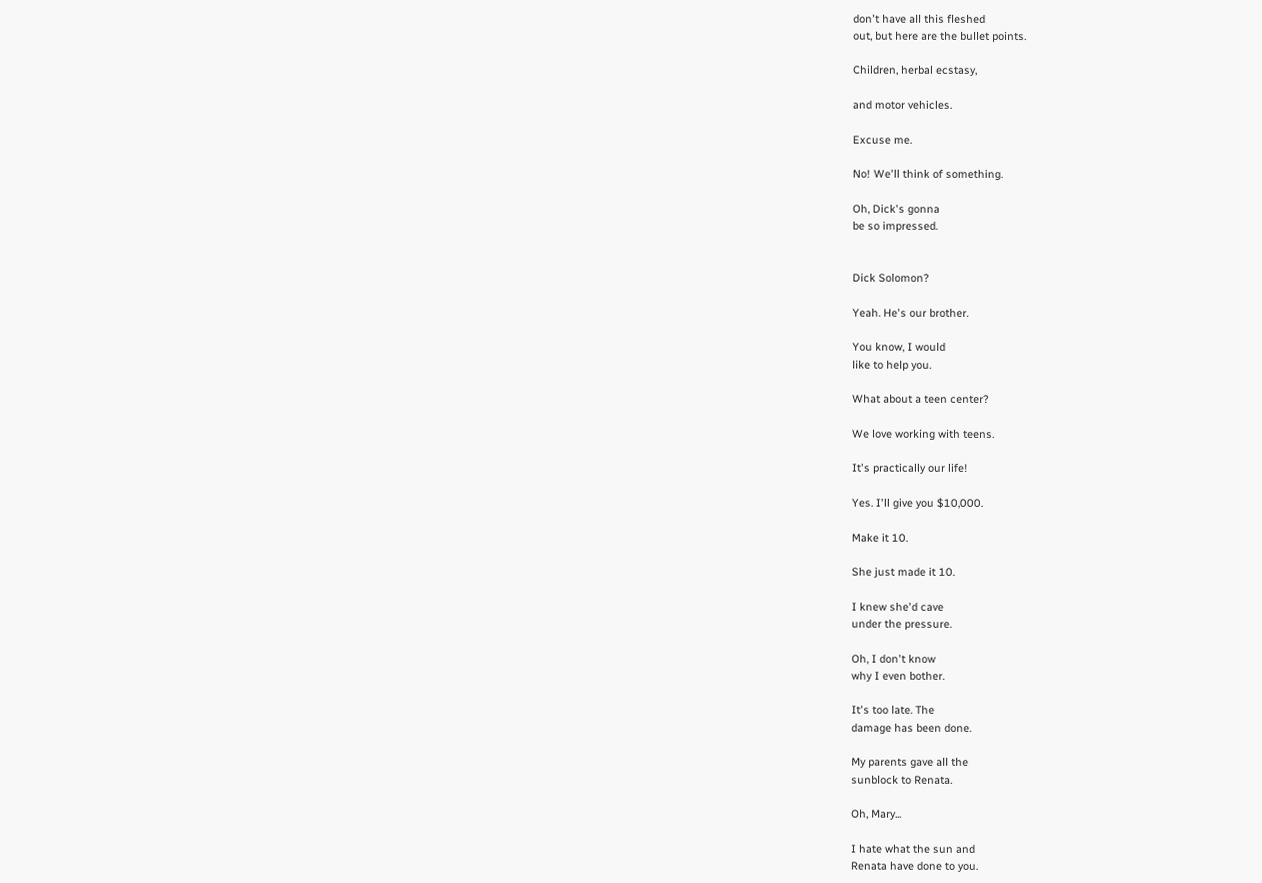don't have all this fleshed
out, but here are the bullet points.

Children, herbal ecstasy,

and motor vehicles.

Excuse me.

No! We'll think of something.

Oh, Dick's gonna
be so impressed.


Dick Solomon?

Yeah. He's our brother.

You know, I would
like to help you.

What about a teen center?

We love working with teens.

It's practically our life!

Yes. I'll give you $10,000.

Make it 10.

She just made it 10.

I knew she'd cave
under the pressure.

Oh, I don't know
why I even bother.

It's too late. The
damage has been done.

My parents gave all the
sunblock to Renata.

Oh, Mary...

I hate what the sun and
Renata have done to you.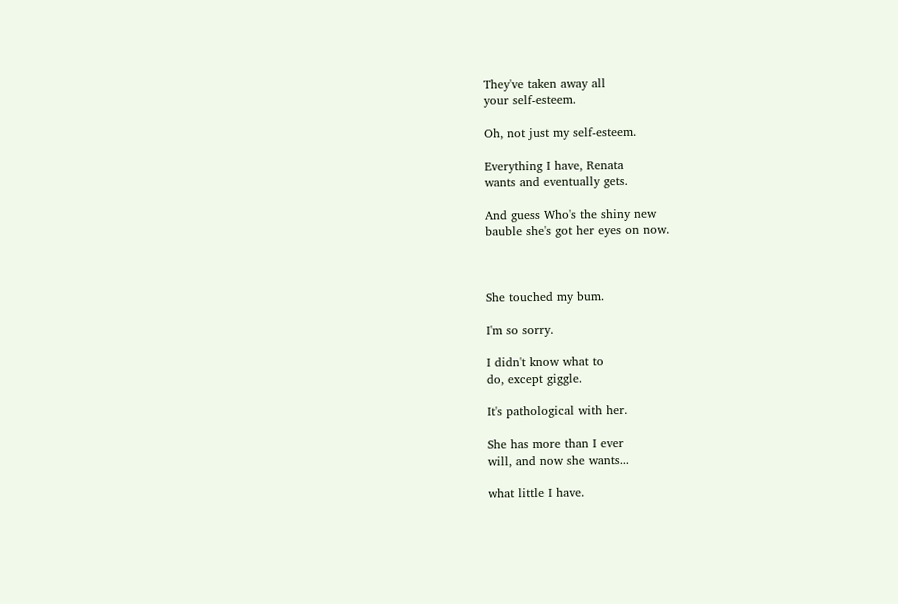They've taken away all
your self-esteem.

Oh, not just my self-esteem.

Everything I have, Renata
wants and eventually gets.

And guess Who's the shiny new
bauble she's got her eyes on now.



She touched my bum.

I'm so sorry.

I didn't know what to
do, except giggle.

It's pathological with her.

She has more than I ever
will, and now she wants...

what little I have.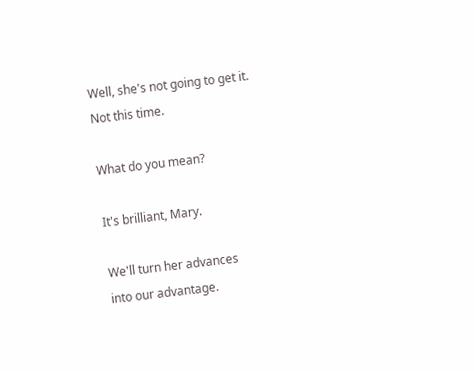Well, she's not going to get it.
Not this time.

What do you mean?

It's brilliant, Mary.

We'll turn her advances
into our advantage.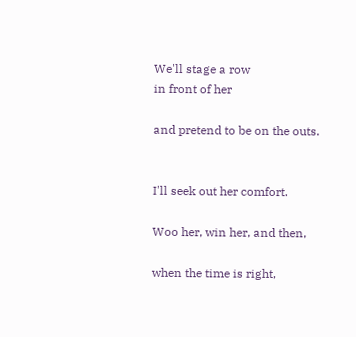We'll stage a row
in front of her

and pretend to be on the outs.


I'll seek out her comfort.

Woo her, win her, and then,

when the time is right,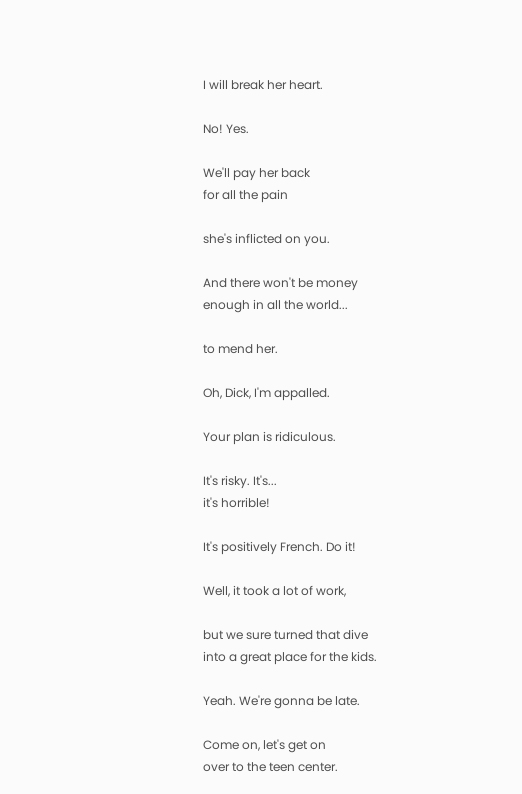I will break her heart.

No! Yes.

We'll pay her back
for all the pain

she's inflicted on you.

And there won't be money
enough in all the world...

to mend her.

Oh, Dick, I'm appalled.

Your plan is ridiculous.

It's risky. It's...
it's horrible!

It's positively French. Do it!

Well, it took a lot of work,

but we sure turned that dive
into a great place for the kids.

Yeah. We're gonna be late.

Come on, let's get on
over to the teen center.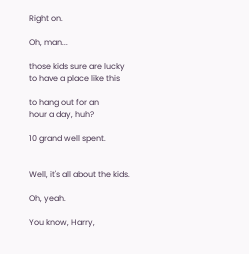Right on.

Oh, man...

those kids sure are lucky
to have a place like this

to hang out for an
hour a day, huh?

10 grand well spent.


Well, it's all about the kids.

Oh, yeah.

You know, Harry,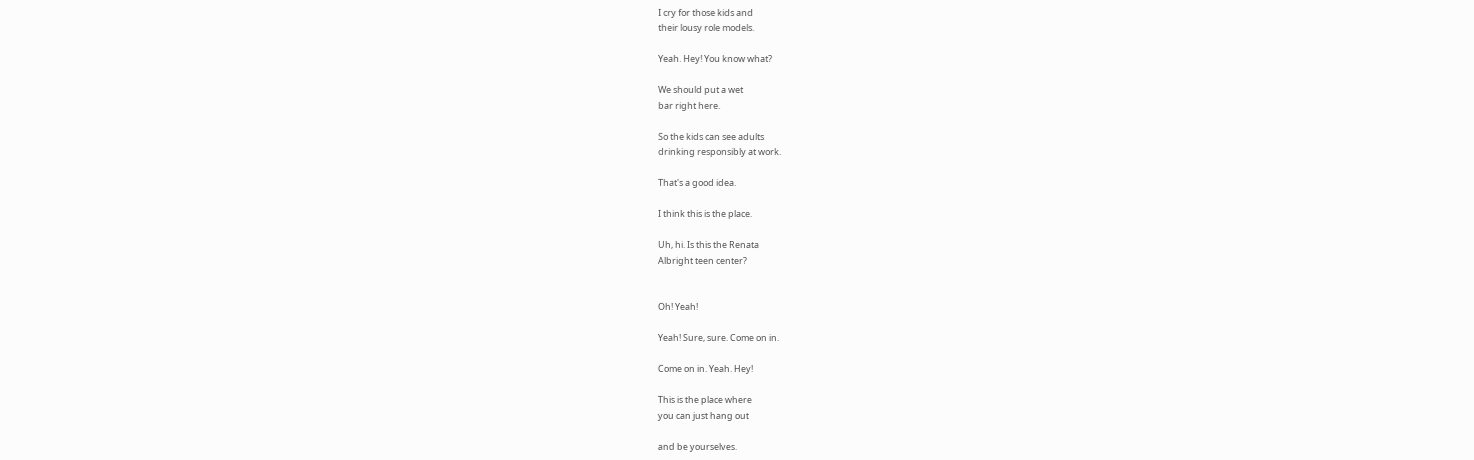I cry for those kids and
their lousy role models.

Yeah. Hey! You know what?

We should put a wet
bar right here.

So the kids can see adults
drinking responsibly at work.

That's a good idea.

I think this is the place.

Uh, hi. Is this the Renata
Albright teen center?


Oh! Yeah!

Yeah! Sure, sure. Come on in.

Come on in. Yeah. Hey!

This is the place where
you can just hang out

and be yourselves.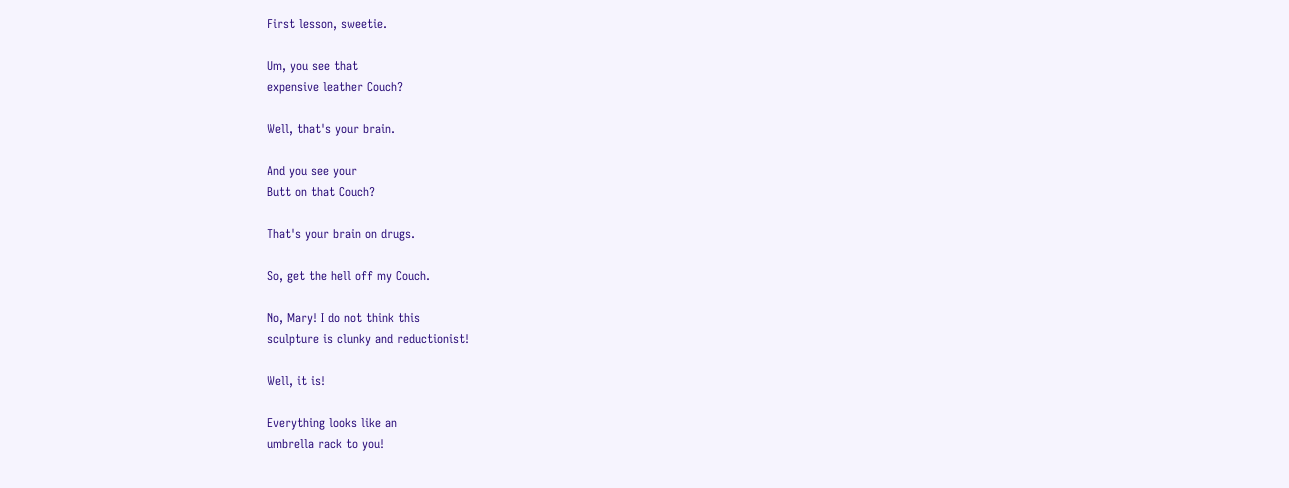First lesson, sweetie.

Um, you see that
expensive leather Couch?

Well, that's your brain.

And you see your
Butt on that Couch?

That's your brain on drugs.

So, get the hell off my Couch.

No, Mary! I do not think this
sculpture is clunky and reductionist!

Well, it is!

Everything looks like an
umbrella rack to you!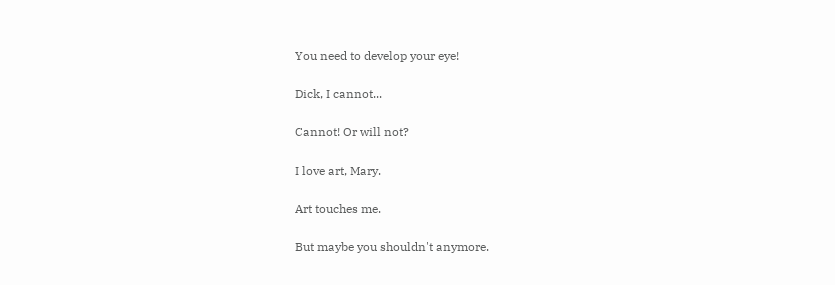You need to develop your eye!

Dick, I cannot...

Cannot! Or will not?

I love art, Mary.

Art touches me.

But maybe you shouldn't anymore.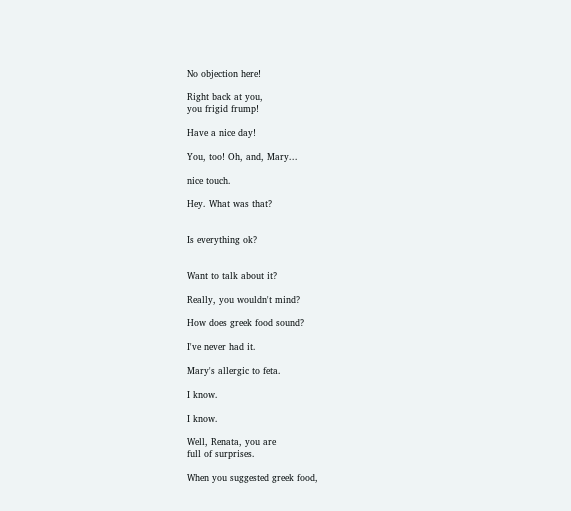No objection here!

Right back at you,
you frigid frump!

Have a nice day!

You, too! Oh, and, Mary...

nice touch.

Hey. What was that?


Is everything ok?


Want to talk about it?

Really, you wouldn't mind?

How does greek food sound?

I've never had it.

Mary's allergic to feta.

I know.

I know.

Well, Renata, you are
full of surprises.

When you suggested greek food,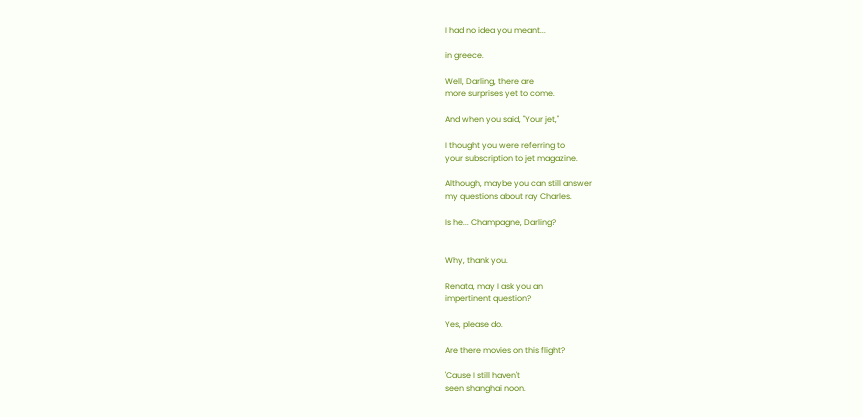I had no idea you meant...

in greece.

Well, Darling, there are
more surprises yet to come.

And when you said, "Your jet,"

I thought you were referring to
your subscription to jet magazine.

Although, maybe you can still answer
my questions about ray Charles.

Is he... Champagne, Darling?


Why, thank you.

Renata, may I ask you an
impertinent question?

Yes, please do.

Are there movies on this flight?

'Cause I still haven't
seen shanghai noon.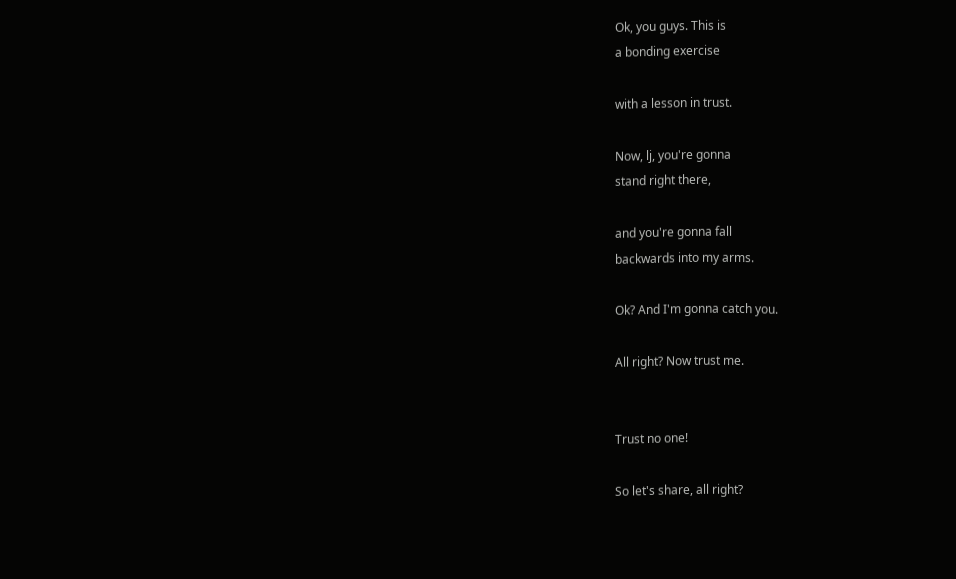Ok, you guys. This is
a bonding exercise

with a lesson in trust.

Now, lj, you're gonna
stand right there,

and you're gonna fall
backwards into my arms.

Ok? And I'm gonna catch you.

All right? Now trust me.


Trust no one!

So let's share, all right?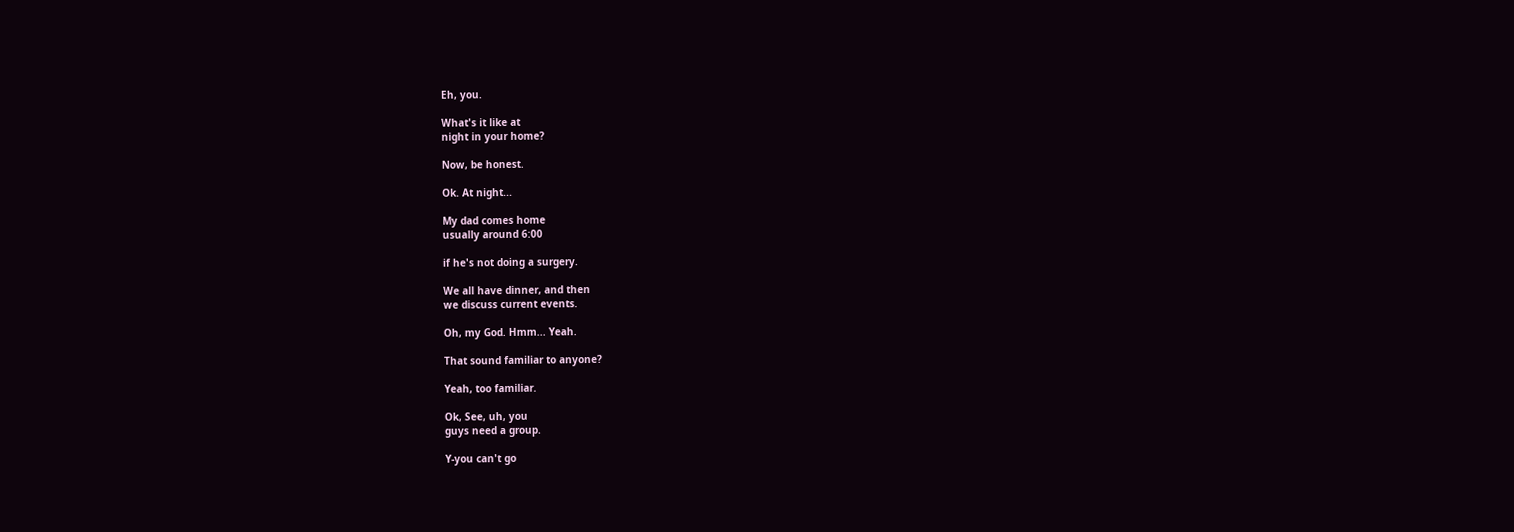Eh, you.

What's it like at
night in your home?

Now, be honest.

Ok. At night...

My dad comes home
usually around 6:00

if he's not doing a surgery.

We all have dinner, and then
we discuss current events.

Oh, my God. Hmm... Yeah.

That sound familiar to anyone?

Yeah, too familiar.

Ok, See, uh, you
guys need a group.

Y-you can't go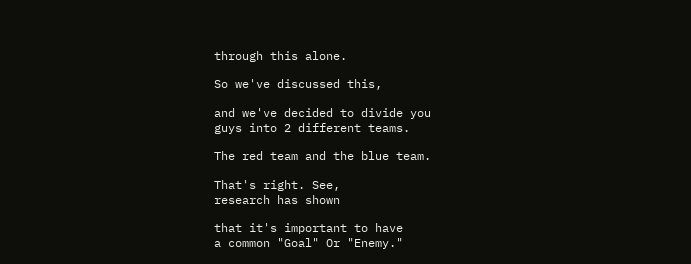through this alone.

So we've discussed this,

and we've decided to divide you
guys into 2 different teams.

The red team and the blue team.

That's right. See,
research has shown

that it's important to have
a common "Goal" Or "Enemy."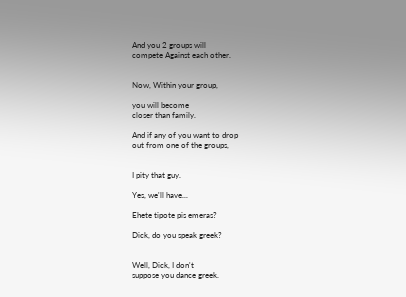And you 2 groups will
compete Against each other.


Now, Within your group,

you will become
closer than family.

And if any of you want to drop
out from one of the groups,


I pity that guy.

Yes, we'll have...

Ehete tipote pis emeras?

Dick, do you speak greek?


Well, Dick, I don't
suppose you dance greek.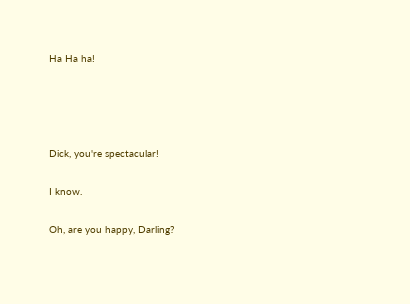Ha Ha ha!




Dick, you're spectacular!

I know.

Oh, are you happy, Darling?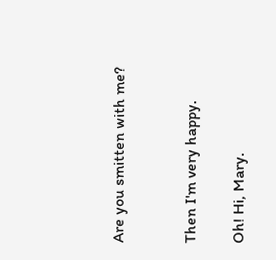Are you smitten with me?


Then I'm very happy.

Oh! Hi, Mary.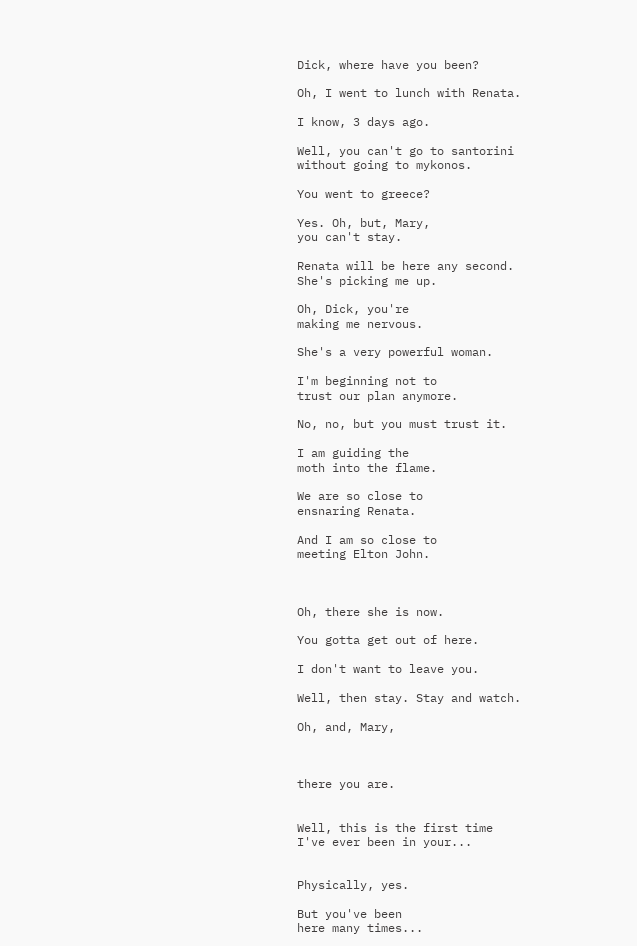Dick, where have you been?

Oh, I went to lunch with Renata.

I know, 3 days ago.

Well, you can't go to santorini
without going to mykonos.

You went to greece?

Yes. Oh, but, Mary,
you can't stay.

Renata will be here any second.
She's picking me up.

Oh, Dick, you're
making me nervous.

She's a very powerful woman.

I'm beginning not to
trust our plan anymore.

No, no, but you must trust it.

I am guiding the
moth into the flame.

We are so close to
ensnaring Renata.

And I am so close to
meeting Elton John.



Oh, there she is now.

You gotta get out of here.

I don't want to leave you.

Well, then stay. Stay and watch.

Oh, and, Mary,



there you are.


Well, this is the first time
I've ever been in your...


Physically, yes.

But you've been
here many times...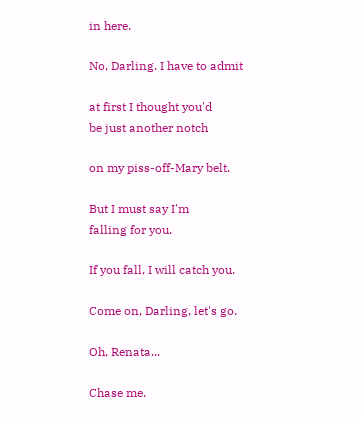in here.

No, Darling. I have to admit

at first I thought you'd
be just another notch

on my piss-off-Mary belt.

But I must say I'm
falling for you.

If you fall, I will catch you.

Come on, Darling, let's go.

Oh, Renata...

Chase me.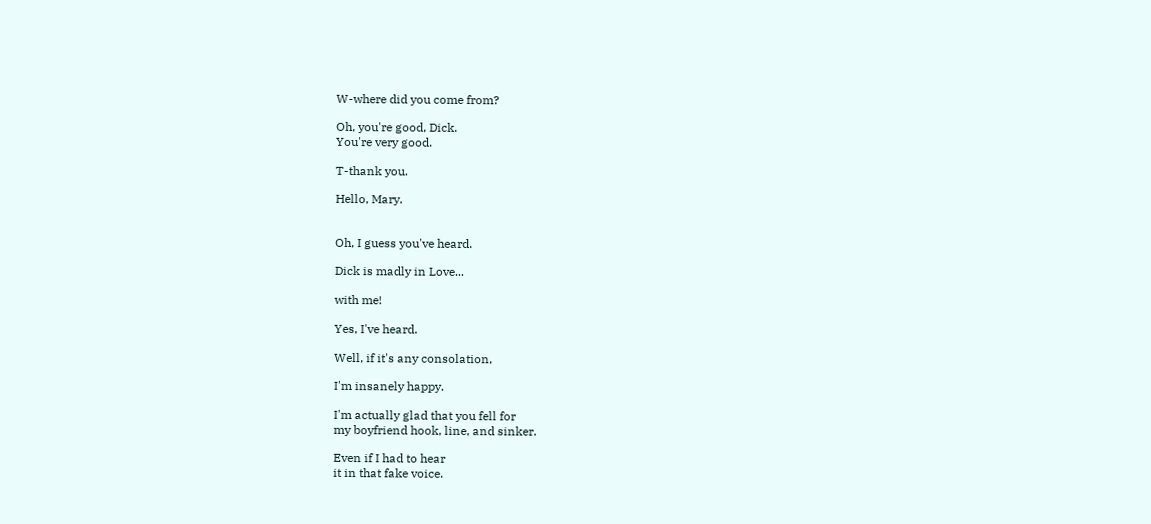W-where did you come from?

Oh, you're good, Dick.
You're very good.

T-thank you.

Hello, Mary.


Oh, I guess you've heard.

Dick is madly in Love...

with me!

Yes, I've heard.

Well, if it's any consolation,

I'm insanely happy.

I'm actually glad that you fell for
my boyfriend hook, line, and sinker.

Even if I had to hear
it in that fake voice.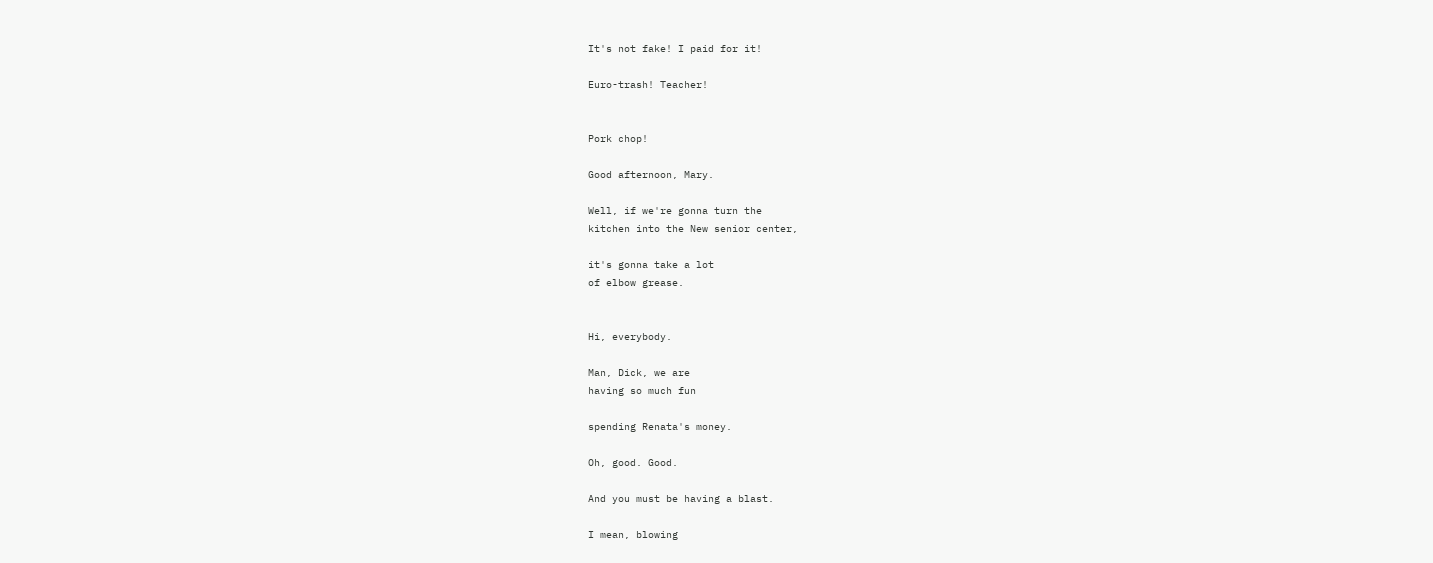It's not fake! I paid for it!

Euro-trash! Teacher!


Pork chop!

Good afternoon, Mary.

Well, if we're gonna turn the
kitchen into the New senior center,

it's gonna take a lot
of elbow grease.


Hi, everybody.

Man, Dick, we are
having so much fun

spending Renata's money.

Oh, good. Good.

And you must be having a blast.

I mean, blowing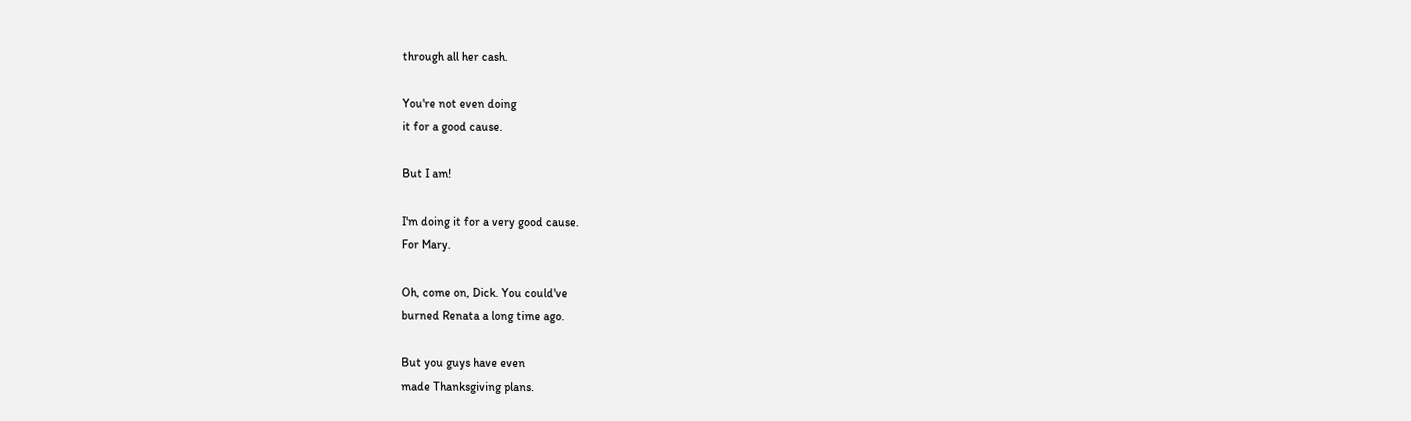through all her cash.

You're not even doing
it for a good cause.

But I am!

I'm doing it for a very good cause.
For Mary.

Oh, come on, Dick. You could've
burned Renata a long time ago.

But you guys have even
made Thanksgiving plans.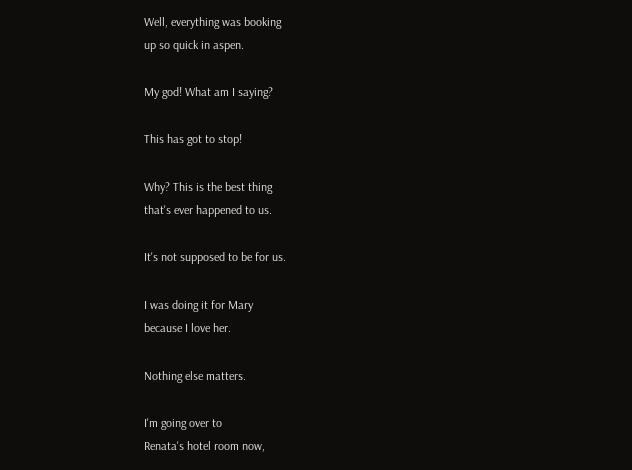Well, everything was booking
up so quick in aspen.

My god! What am I saying?

This has got to stop!

Why? This is the best thing
that's ever happened to us.

It's not supposed to be for us.

I was doing it for Mary
because I love her.

Nothing else matters.

I'm going over to
Renata's hotel room now,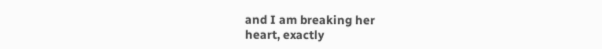and I am breaking her
heart, exactly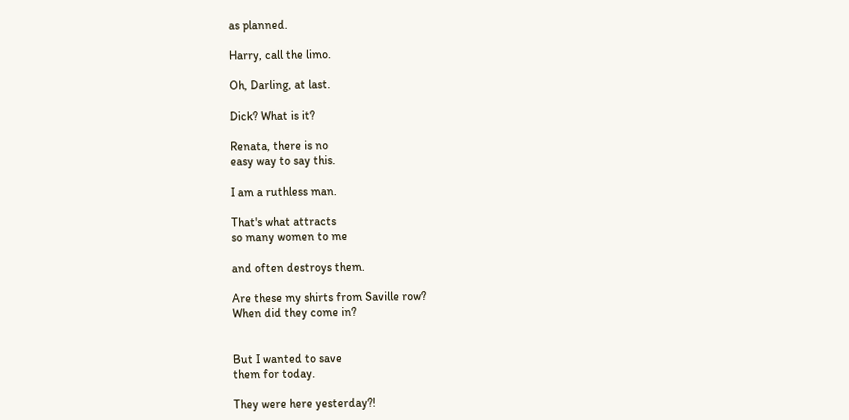as planned.

Harry, call the limo.

Oh, Darling, at last.

Dick? What is it?

Renata, there is no
easy way to say this.

I am a ruthless man.

That's what attracts
so many women to me

and often destroys them.

Are these my shirts from Saville row?
When did they come in?


But I wanted to save
them for today.

They were here yesterday?!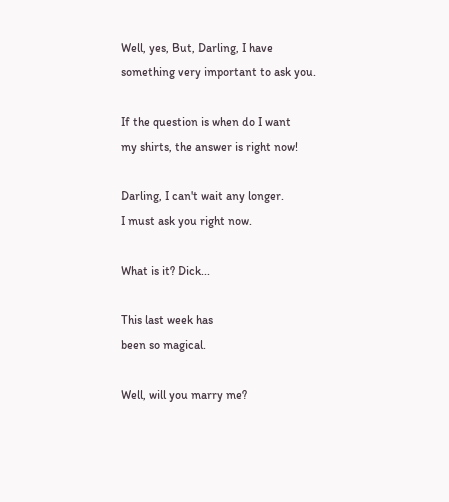Well, yes, But, Darling, I have
something very important to ask you.

If the question is when do I want
my shirts, the answer is right now!

Darling, I can't wait any longer.
I must ask you right now.

What is it? Dick...

This last week has
been so magical.

Well, will you marry me?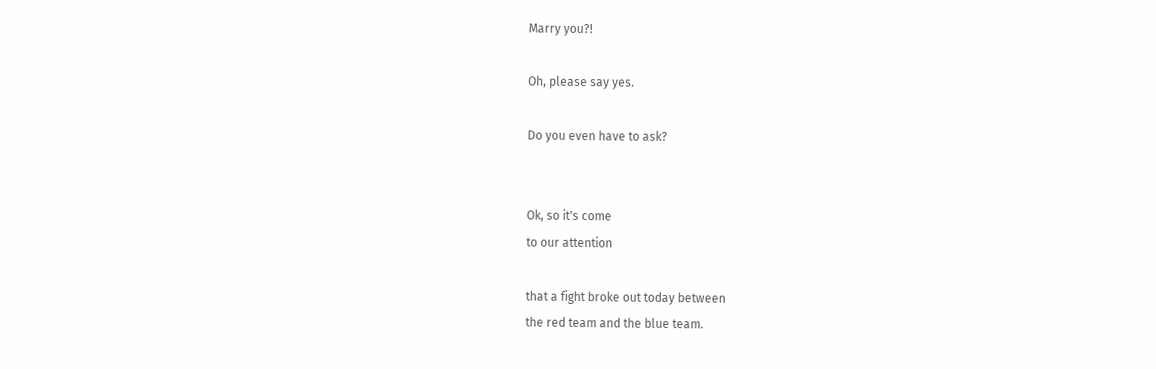Marry you?!

Oh, please say yes.

Do you even have to ask?


Ok, so it's come
to our attention

that a fight broke out today between
the red team and the blue team.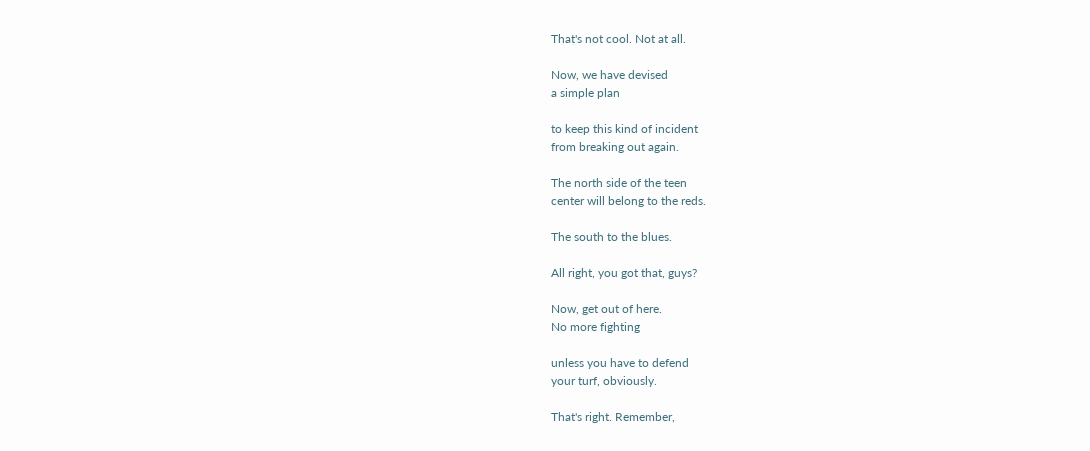That's not cool. Not at all.

Now, we have devised
a simple plan

to keep this kind of incident
from breaking out again.

The north side of the teen
center will belong to the reds.

The south to the blues.

All right, you got that, guys?

Now, get out of here.
No more fighting

unless you have to defend
your turf, obviously.

That's right. Remember,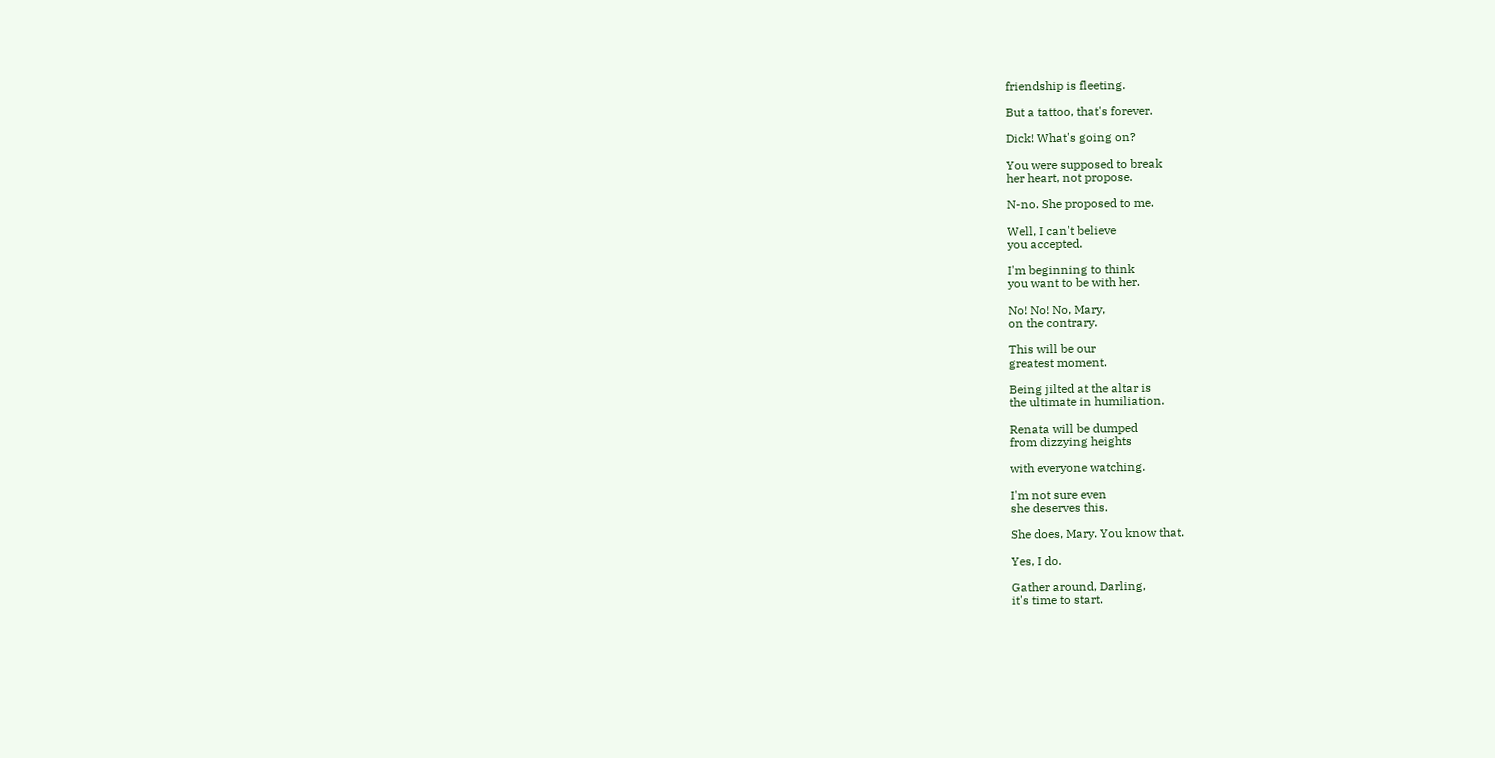friendship is fleeting.

But a tattoo, that's forever.

Dick! What's going on?

You were supposed to break
her heart, not propose.

N-no. She proposed to me.

Well, I can't believe
you accepted.

I'm beginning to think
you want to be with her.

No! No! No, Mary,
on the contrary.

This will be our
greatest moment.

Being jilted at the altar is
the ultimate in humiliation.

Renata will be dumped
from dizzying heights

with everyone watching.

I'm not sure even
she deserves this.

She does, Mary. You know that.

Yes, I do.

Gather around, Darling,
it's time to start.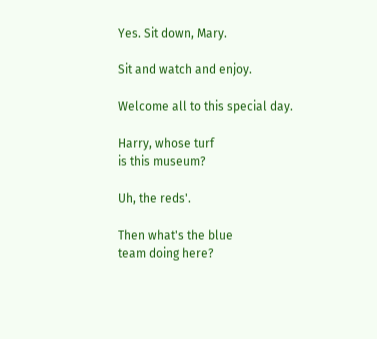Yes. Sit down, Mary.

Sit and watch and enjoy.

Welcome all to this special day.

Harry, whose turf
is this museum?

Uh, the reds'.

Then what's the blue
team doing here?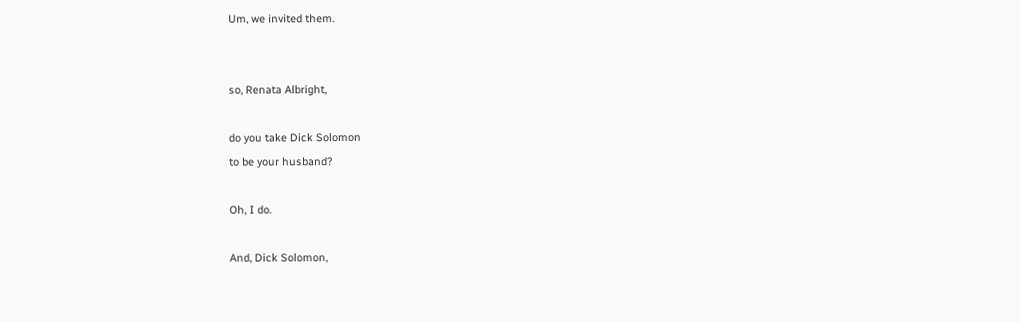Um, we invited them.


so, Renata Albright,

do you take Dick Solomon
to be your husband?

Oh, I do.

And, Dick Solomon,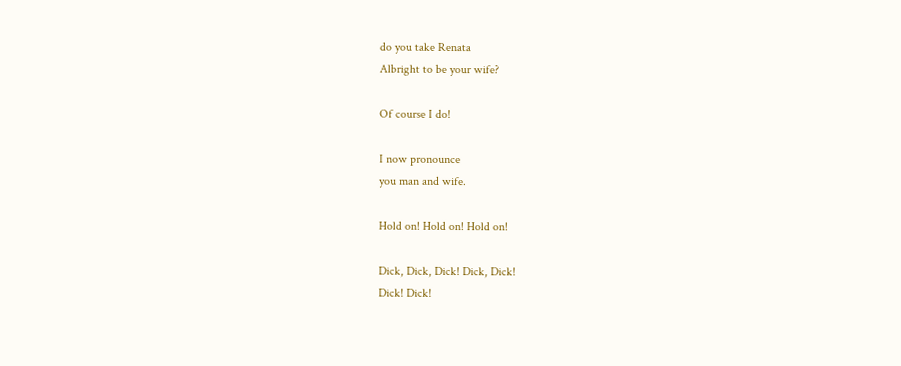do you take Renata
Albright to be your wife?

Of course I do!

I now pronounce
you man and wife.

Hold on! Hold on! Hold on!

Dick, Dick, Dick! Dick, Dick!
Dick! Dick!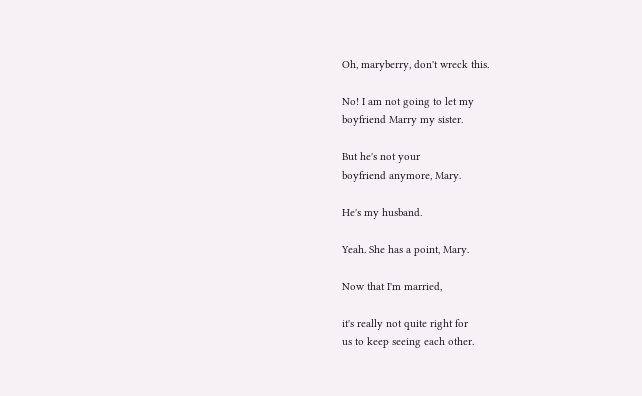Oh, maryberry, don't wreck this.

No! I am not going to let my
boyfriend Marry my sister.

But he's not your
boyfriend anymore, Mary.

He's my husband.

Yeah. She has a point, Mary.

Now that I'm married,

it's really not quite right for
us to keep seeing each other.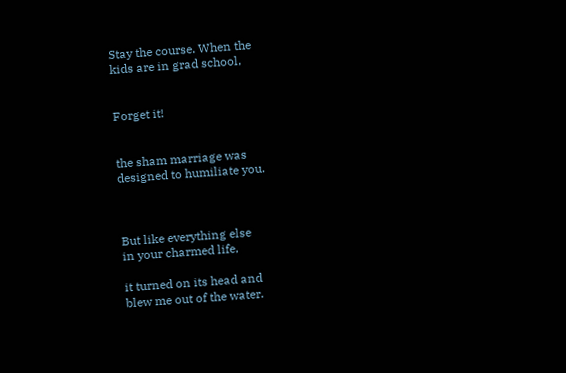Stay the course. When the
kids are in grad school,


Forget it!


the sham marriage was
designed to humiliate you.



But like everything else
in your charmed life,

it turned on its head and
blew me out of the water.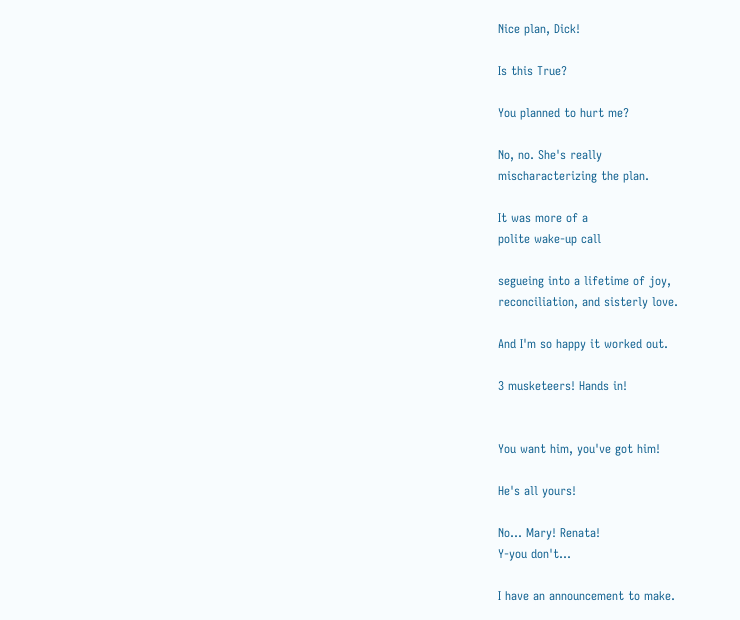Nice plan, Dick!

Is this True?

You planned to hurt me?

No, no. She's really
mischaracterizing the plan.

It was more of a
polite wake-up call

segueing into a lifetime of joy,
reconciliation, and sisterly love.

And I'm so happy it worked out.

3 musketeers! Hands in!


You want him, you've got him!

He's all yours!

No... Mary! Renata!
Y-you don't...

I have an announcement to make.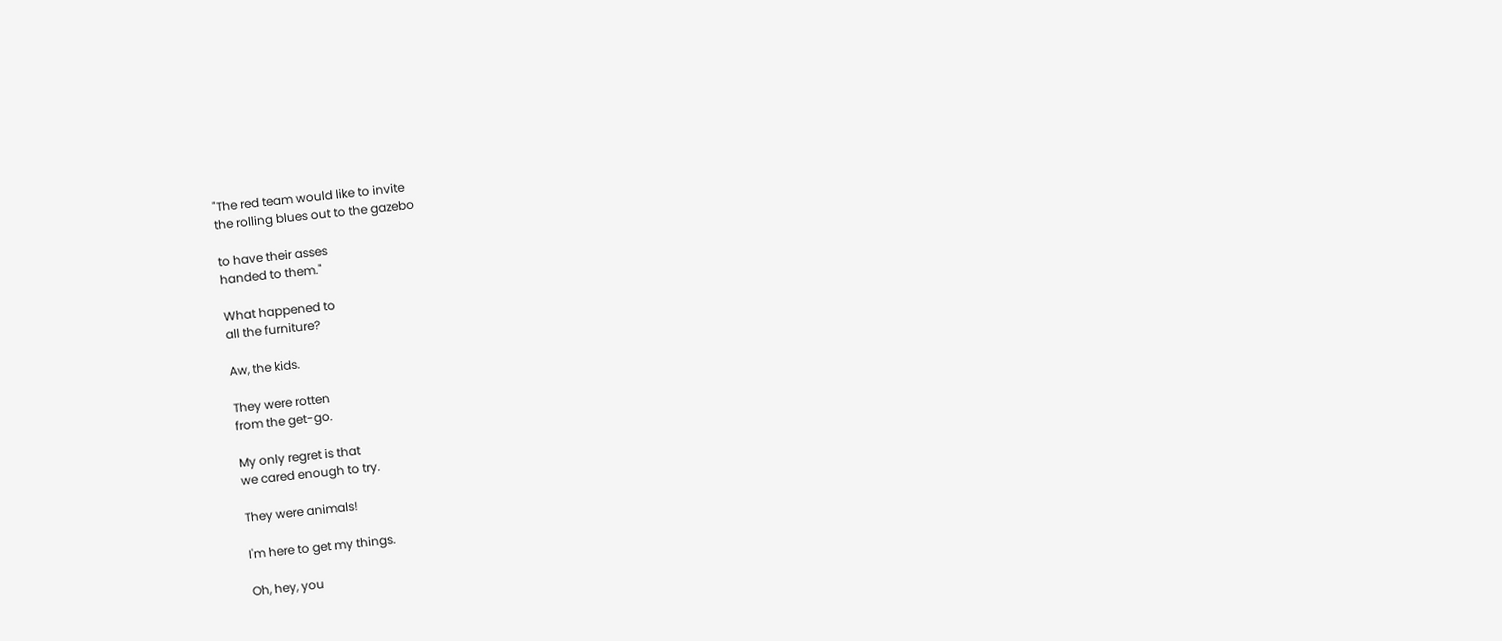"The red team would like to invite
the rolling blues out to the gazebo

to have their asses
handed to them."

What happened to
all the furniture?

Aw, the kids.

They were rotten
from the get-go.

My only regret is that
we cared enough to try.

They were animals!

I'm here to get my things.

Oh, hey, you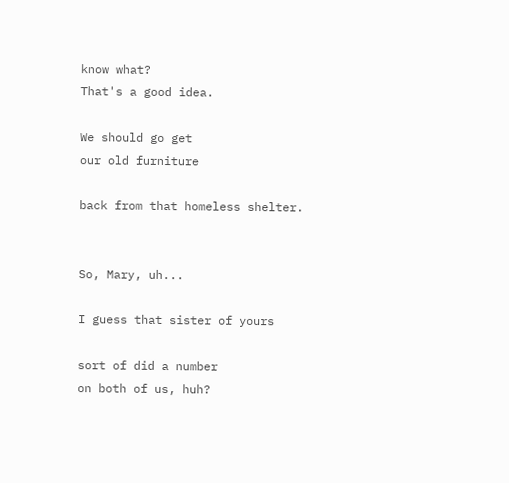know what?
That's a good idea.

We should go get
our old furniture

back from that homeless shelter.


So, Mary, uh...

I guess that sister of yours

sort of did a number
on both of us, huh?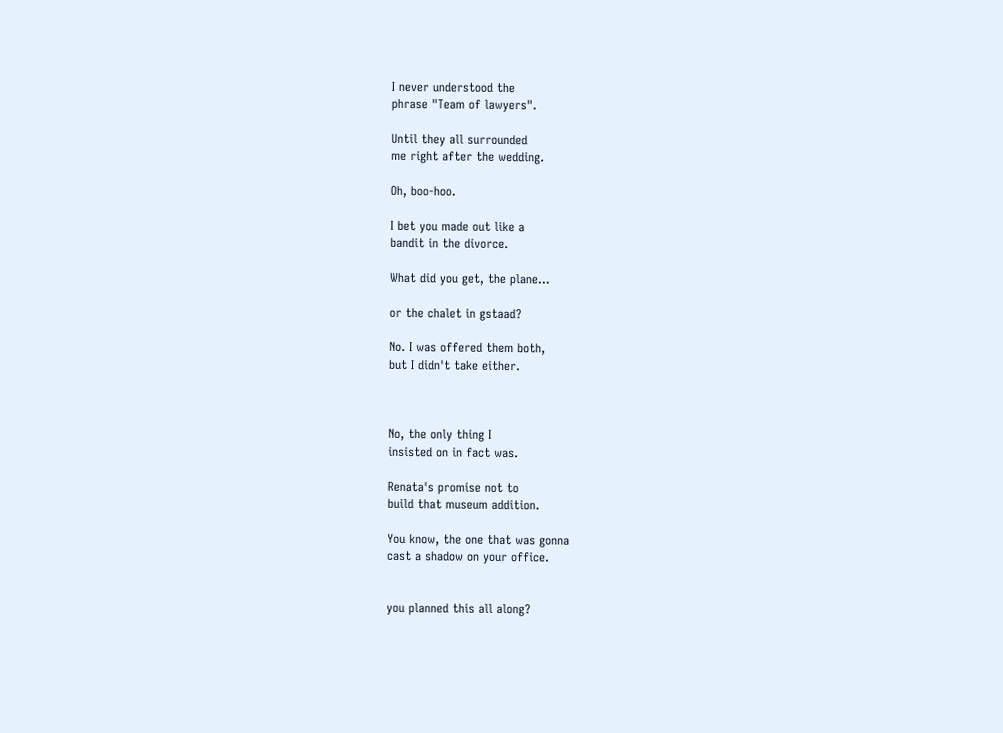I never understood the
phrase "Team of lawyers".

Until they all surrounded
me right after the wedding.

Oh, boo-hoo.

I bet you made out like a
bandit in the divorce.

What did you get, the plane...

or the chalet in gstaad?

No. I was offered them both,
but I didn't take either.



No, the only thing I
insisted on in fact was.

Renata's promise not to
build that museum addition.

You know, the one that was gonna
cast a shadow on your office.


you planned this all along?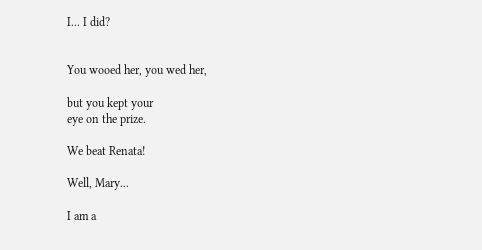I... I did?


You wooed her, you wed her,

but you kept your
eye on the prize.

We beat Renata!

Well, Mary...

I am a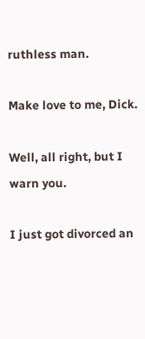ruthless man.

Make love to me, Dick.

Well, all right, but I warn you.

I just got divorced an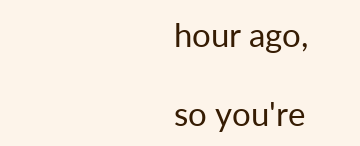hour ago,

so you're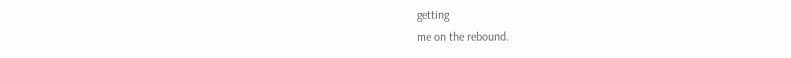getting
me on the rebound.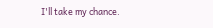I'll take my chance.